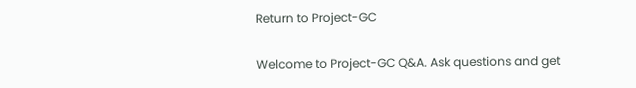Return to Project-GC

Welcome to Project-GC Q&A. Ask questions and get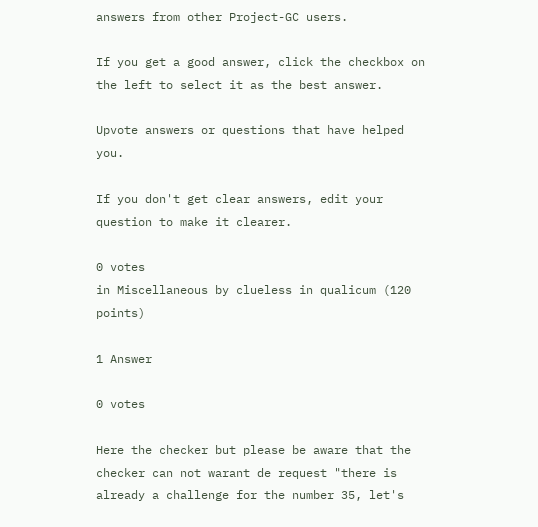answers from other Project-GC users.

If you get a good answer, click the checkbox on the left to select it as the best answer.

Upvote answers or questions that have helped you.

If you don't get clear answers, edit your question to make it clearer.

0 votes
in Miscellaneous by clueless in qualicum (120 points)

1 Answer

0 votes

Here the checker but please be aware that the checker can not warant de request "there is already a challenge for the number 35, let's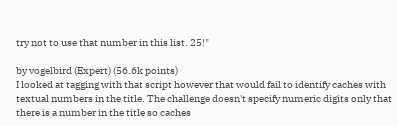try not to use that number in this list. 25!"

by vogelbird (Expert) (56.6k points)
I looked at tagging with that script however that would fail to identify caches with textual numbers in the title. The challenge doesn't specify numeric digits only that there is a number in the title so caches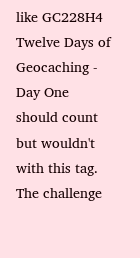like GC228H4 Twelve Days of Geocaching - Day One should count but wouldn't with this tag.
The challenge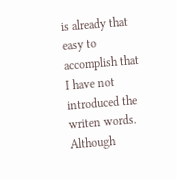is already that easy to accomplish that I have not introduced the writen words. Although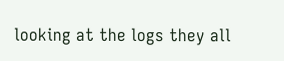looking at the logs they all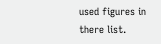used figures in there list.